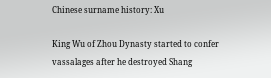Chinese surname history: Xu

King Wu of Zhou Dynasty started to confer vassalages after he destroyed Shang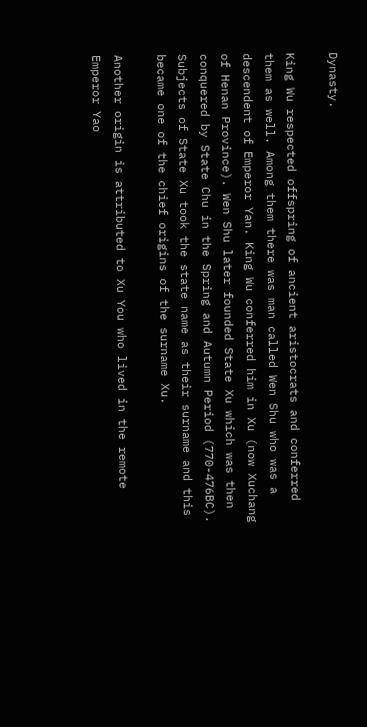Dynasty.

King Wu respected offspring of ancient aristocrats and conferred them as well. Among them there was man called Wen Shu who was a descendent of Emperor Yan. King Wu conferred him in Xu (now Xuchang of Henan Province). Wen Shu later founded State Xu which was then conquered by State Chu in the Spring and Autumn Period (770-476BC). Subjects of State Xu took the state name as their surname and this became one of the chief origins of the surname Xu.

Another origin is attributed to Xu You who lived in the remote Emperor Yao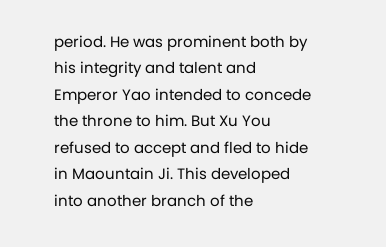period. He was prominent both by his integrity and talent and Emperor Yao intended to concede the throne to him. But Xu You refused to accept and fled to hide in Maountain Ji. This developed into another branch of the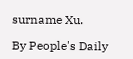surname Xu.

By People's Daily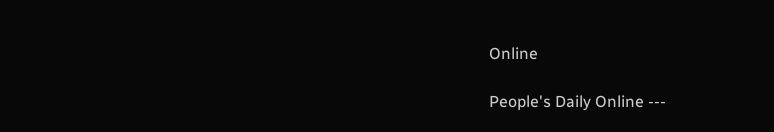Online

People's Daily Online ---